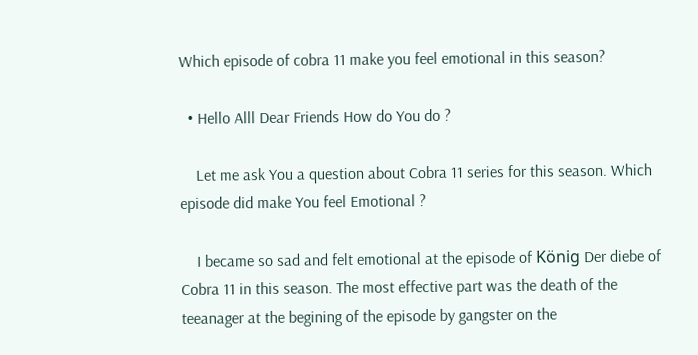Which episode of cobra 11 make you feel emotional in this season?

  • Hello Alll Dear Friends How do You do ?

    Let me ask You a question about Cobra 11 series for this season. Which episode did make You feel Emotional ?

    I became so sad and felt emotional at the episode of König Der diebe of Cobra 11 in this season. The most effective part was the death of the teeanager at the begining of the episode by gangster on the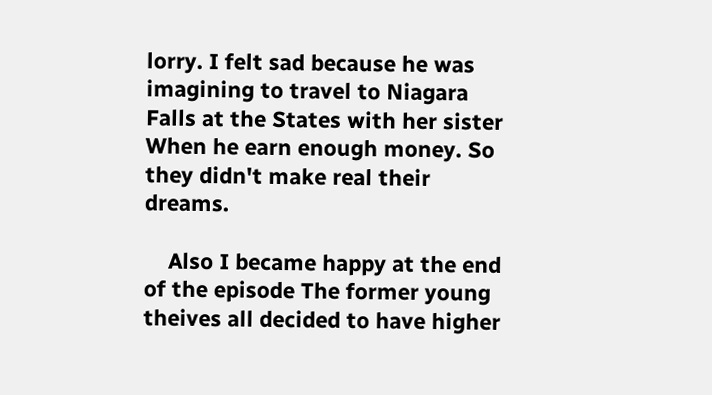lorry. I felt sad because he was imagining to travel to Niagara Falls at the States with her sister When he earn enough money. So they didn't make real their dreams.

    Also I became happy at the end of the episode The former young theives all decided to have higher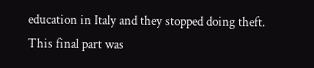education in Italy and they stopped doing theft. This final part was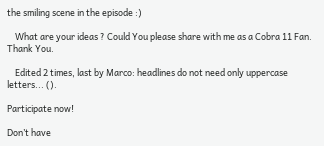the smiling scene in the episode :)

    What are your ideas ? Could You please share with me as a Cobra 11 Fan. Thank You.

    Edited 2 times, last by Marco: headlines do not need only uppercase letters... ().

Participate now!

Don’t have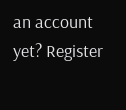an account yet? Register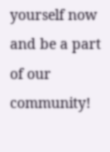yourself now and be a part of our community!